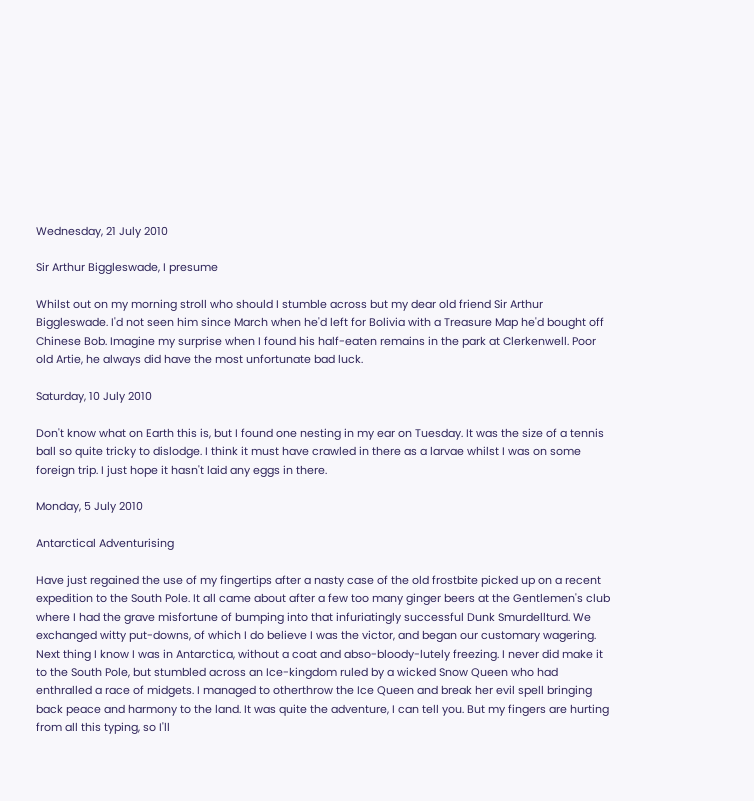Wednesday, 21 July 2010

Sir Arthur Biggleswade, I presume

Whilst out on my morning stroll who should I stumble across but my dear old friend Sir Arthur Biggleswade. I'd not seen him since March when he'd left for Bolivia with a Treasure Map he'd bought off Chinese Bob. Imagine my surprise when I found his half-eaten remains in the park at Clerkenwell. Poor old Artie, he always did have the most unfortunate bad luck.

Saturday, 10 July 2010

Don't know what on Earth this is, but I found one nesting in my ear on Tuesday. It was the size of a tennis ball so quite tricky to dislodge. I think it must have crawled in there as a larvae whilst I was on some foreign trip. I just hope it hasn't laid any eggs in there.

Monday, 5 July 2010

Antarctical Adventurising

Have just regained the use of my fingertips after a nasty case of the old frostbite picked up on a recent expedition to the South Pole. It all came about after a few too many ginger beers at the Gentlemen's club where I had the grave misfortune of bumping into that infuriatingly successful Dunk Smurdellturd. We exchanged witty put-downs, of which I do believe I was the victor, and began our customary wagering. Next thing I know I was in Antarctica, without a coat and abso-bloody-lutely freezing. I never did make it to the South Pole, but stumbled across an Ice-kingdom ruled by a wicked Snow Queen who had enthralled a race of midgets. I managed to otherthrow the Ice Queen and break her evil spell bringing back peace and harmony to the land. It was quite the adventure, I can tell you. But my fingers are hurting from all this typing, so I'll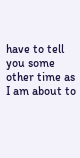have to tell you some other time as I am about to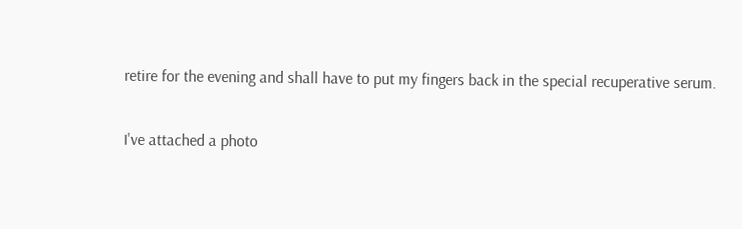retire for the evening and shall have to put my fingers back in the special recuperative serum.

I've attached a photo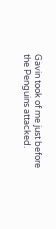Gavin took of me just before the Penguins attacked.